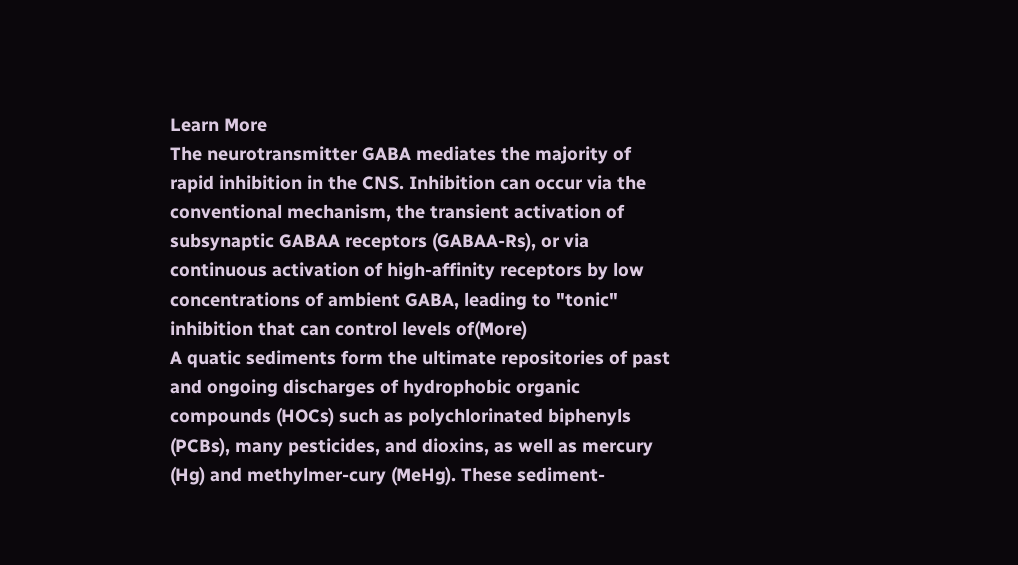Learn More
The neurotransmitter GABA mediates the majority of rapid inhibition in the CNS. Inhibition can occur via the conventional mechanism, the transient activation of subsynaptic GABAA receptors (GABAA-Rs), or via continuous activation of high-affinity receptors by low concentrations of ambient GABA, leading to "tonic" inhibition that can control levels of(More)
A quatic sediments form the ultimate repositories of past and ongoing discharges of hydrophobic organic compounds (HOCs) such as polychlorinated biphenyls (PCBs), many pesticides, and dioxins, as well as mercury (Hg) and methylmer-cury (MeHg). These sediment-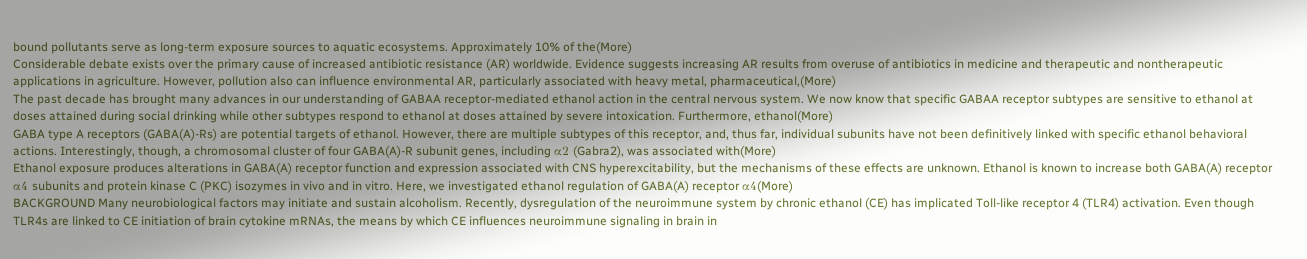bound pollutants serve as long-term exposure sources to aquatic ecosystems. Approximately 10% of the(More)
Considerable debate exists over the primary cause of increased antibiotic resistance (AR) worldwide. Evidence suggests increasing AR results from overuse of antibiotics in medicine and therapeutic and nontherapeutic applications in agriculture. However, pollution also can influence environmental AR, particularly associated with heavy metal, pharmaceutical,(More)
The past decade has brought many advances in our understanding of GABAA receptor-mediated ethanol action in the central nervous system. We now know that specific GABAA receptor subtypes are sensitive to ethanol at doses attained during social drinking while other subtypes respond to ethanol at doses attained by severe intoxication. Furthermore, ethanol(More)
GABA type A receptors (GABA(A)-Rs) are potential targets of ethanol. However, there are multiple subtypes of this receptor, and, thus far, individual subunits have not been definitively linked with specific ethanol behavioral actions. Interestingly, though, a chromosomal cluster of four GABA(A)-R subunit genes, including α2 (Gabra2), was associated with(More)
Ethanol exposure produces alterations in GABA(A) receptor function and expression associated with CNS hyperexcitability, but the mechanisms of these effects are unknown. Ethanol is known to increase both GABA(A) receptor α4 subunits and protein kinase C (PKC) isozymes in vivo and in vitro. Here, we investigated ethanol regulation of GABA(A) receptor α4(More)
BACKGROUND Many neurobiological factors may initiate and sustain alcoholism. Recently, dysregulation of the neuroimmune system by chronic ethanol (CE) has implicated Toll-like receptor 4 (TLR4) activation. Even though TLR4s are linked to CE initiation of brain cytokine mRNAs, the means by which CE influences neuroimmune signaling in brain in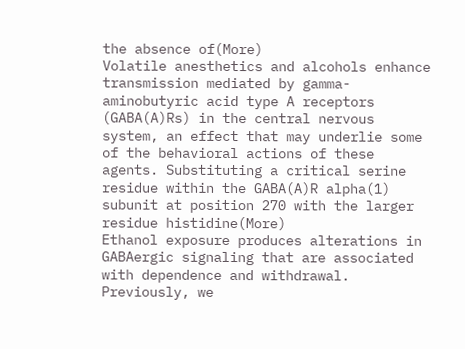the absence of(More)
Volatile anesthetics and alcohols enhance transmission mediated by gamma-aminobutyric acid type A receptors (GABA(A)Rs) in the central nervous system, an effect that may underlie some of the behavioral actions of these agents. Substituting a critical serine residue within the GABA(A)R alpha(1) subunit at position 270 with the larger residue histidine(More)
Ethanol exposure produces alterations in GABAergic signaling that are associated with dependence and withdrawal. Previously, we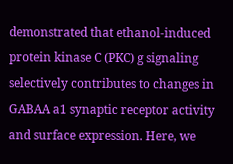demonstrated that ethanol-induced protein kinase C (PKC) g signaling selectively contributes to changes in GABAA a1 synaptic receptor activity and surface expression. Here, we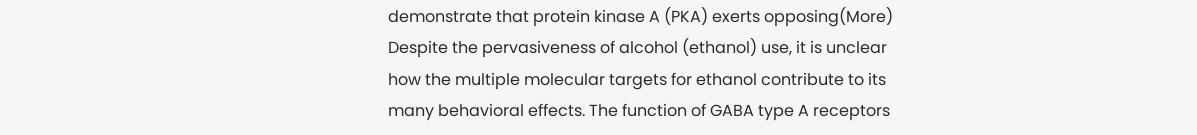demonstrate that protein kinase A (PKA) exerts opposing(More)
Despite the pervasiveness of alcohol (ethanol) use, it is unclear how the multiple molecular targets for ethanol contribute to its many behavioral effects. The function of GABA type A receptors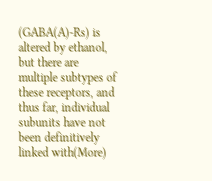(GABA(A)-Rs) is altered by ethanol, but there are multiple subtypes of these receptors, and thus far, individual subunits have not been definitively linked with(More)